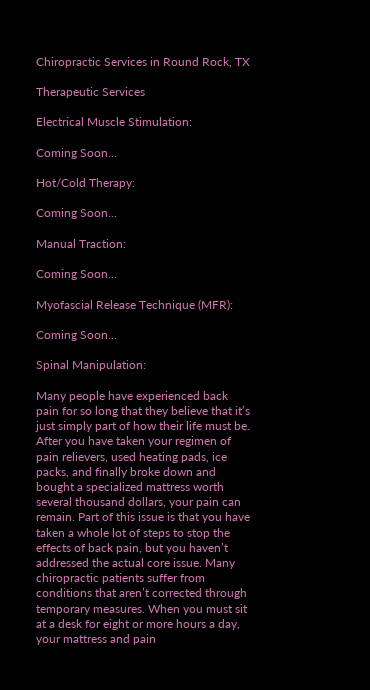Chiropractic Services in Round Rock, TX

Therapeutic Services

Electrical Muscle Stimulation:

Coming Soon...

Hot/Cold Therapy:

Coming Soon...

Manual Traction:

Coming Soon...

Myofascial Release Technique (MFR):

Coming Soon...

Spinal Manipulation:

Many people have experienced back pain for so long that they believe that it’s just simply part of how their life must be. After you have taken your regimen of pain relievers, used heating pads, ice packs, and finally broke down and bought a specialized mattress worth several thousand dollars, your pain can remain. Part of this issue is that you have taken a whole lot of steps to stop the effects of back pain, but you haven’t addressed the actual core issue. Many chiropractic patients suffer from conditions that aren’t corrected through temporary measures. When you must sit at a desk for eight or more hours a day, your mattress and pain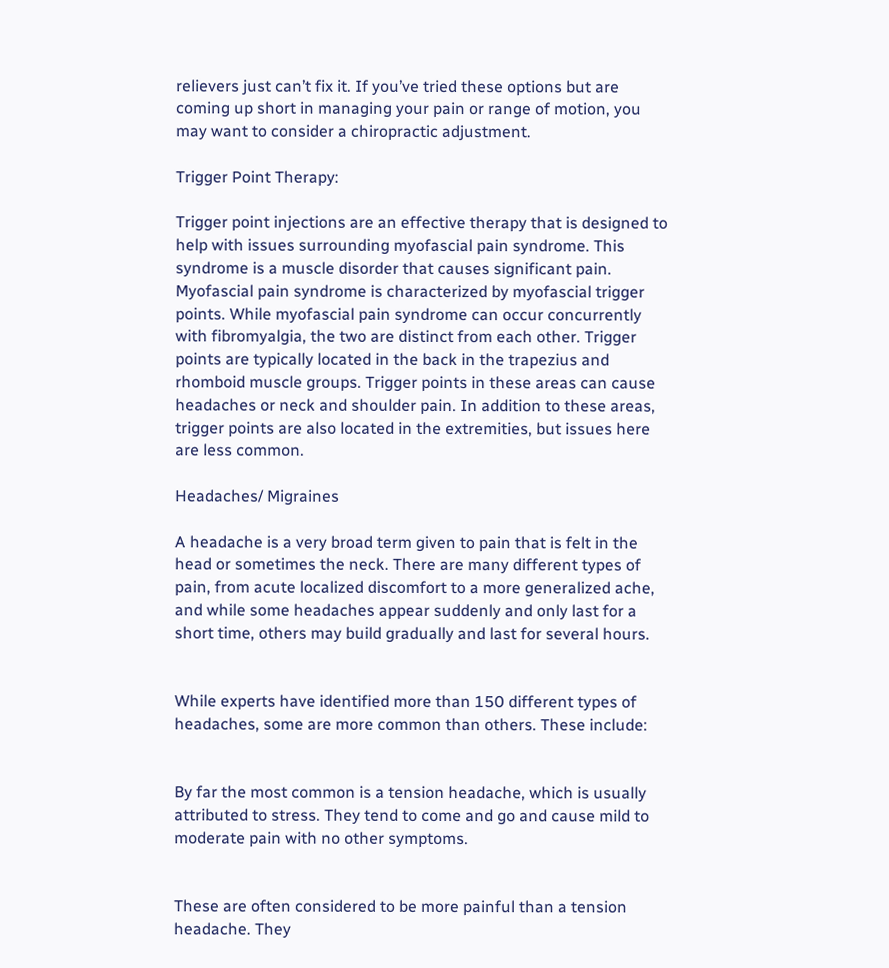relievers just can’t fix it. If you’ve tried these options but are coming up short in managing your pain or range of motion, you may want to consider a chiropractic adjustment.

Trigger Point Therapy:

Trigger point injections are an effective therapy that is designed to help with issues surrounding myofascial pain syndrome. This syndrome is a muscle disorder that causes significant pain. Myofascial pain syndrome is characterized by myofascial trigger points. While myofascial pain syndrome can occur concurrently with fibromyalgia, the two are distinct from each other. Trigger points are typically located in the back in the trapezius and rhomboid muscle groups. Trigger points in these areas can cause headaches or neck and shoulder pain. In addition to these areas, trigger points are also located in the extremities, but issues here are less common.

Headaches/ Migraines

A headache is a very broad term given to pain that is felt in the head or sometimes the neck. There are many different types of pain, from acute localized discomfort to a more generalized ache, and while some headaches appear suddenly and only last for a short time, others may build gradually and last for several hours.


While experts have identified more than 150 different types of headaches, some are more common than others. These include:


By far the most common is a tension headache, which is usually attributed to stress. They tend to come and go and cause mild to moderate pain with no other symptoms.


These are often considered to be more painful than a tension headache. They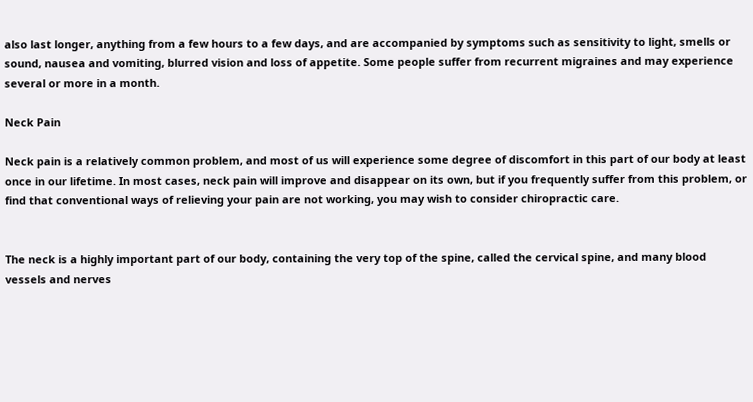also last longer, anything from a few hours to a few days, and are accompanied by symptoms such as sensitivity to light, smells or sound, nausea and vomiting, blurred vision and loss of appetite. Some people suffer from recurrent migraines and may experience several or more in a month.

Neck Pain

Neck pain is a relatively common problem, and most of us will experience some degree of discomfort in this part of our body at least once in our lifetime. In most cases, neck pain will improve and disappear on its own, but if you frequently suffer from this problem, or find that conventional ways of relieving your pain are not working, you may wish to consider chiropractic care.


The neck is a highly important part of our body, containing the very top of the spine, called the cervical spine, and many blood vessels and nerves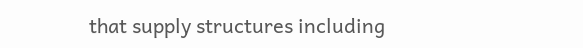that supply structures including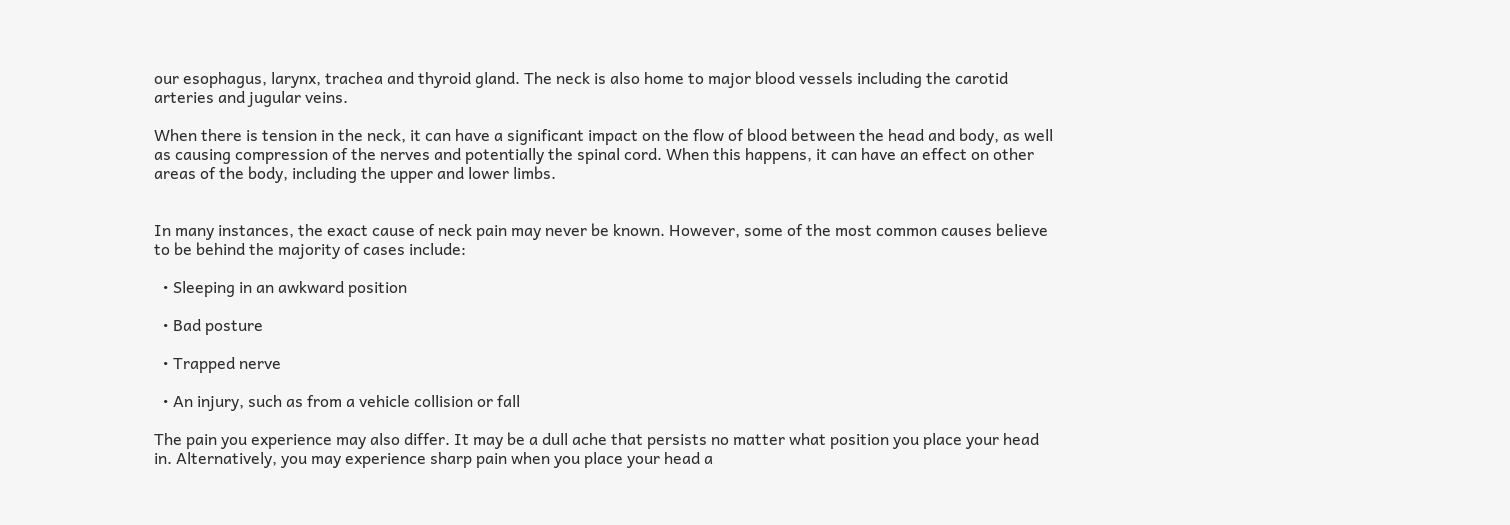our esophagus, larynx, trachea and thyroid gland. The neck is also home to major blood vessels including the carotid arteries and jugular veins.

When there is tension in the neck, it can have a significant impact on the flow of blood between the head and body, as well as causing compression of the nerves and potentially the spinal cord. When this happens, it can have an effect on other areas of the body, including the upper and lower limbs.


In many instances, the exact cause of neck pain may never be known. However, some of the most common causes believe to be behind the majority of cases include:

  • Sleeping in an awkward position

  • Bad posture

  • Trapped nerve

  • An injury, such as from a vehicle collision or fall

The pain you experience may also differ. It may be a dull ache that persists no matter what position you place your head in. Alternatively, you may experience sharp pain when you place your head a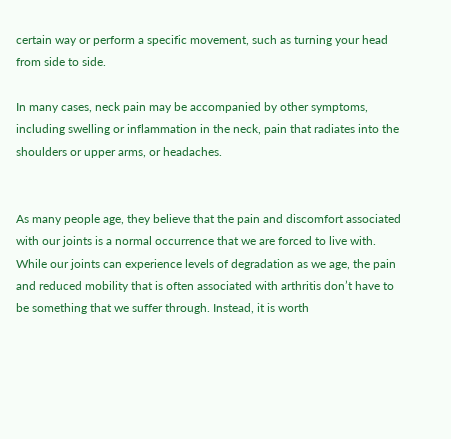certain way or perform a specific movement, such as turning your head from side to side.

In many cases, neck pain may be accompanied by other symptoms, including swelling or inflammation in the neck, pain that radiates into the shoulders or upper arms, or headaches.


As many people age, they believe that the pain and discomfort associated with our joints is a normal occurrence that we are forced to live with. While our joints can experience levels of degradation as we age, the pain and reduced mobility that is often associated with arthritis don’t have to be something that we suffer through. Instead, it is worth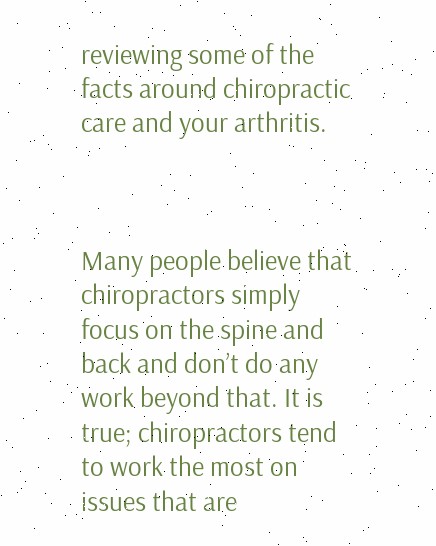reviewing some of the facts around chiropractic care and your arthritis.



Many people believe that chiropractors simply focus on the spine and back and don’t do any work beyond that. It is true; chiropractors tend to work the most on issues that are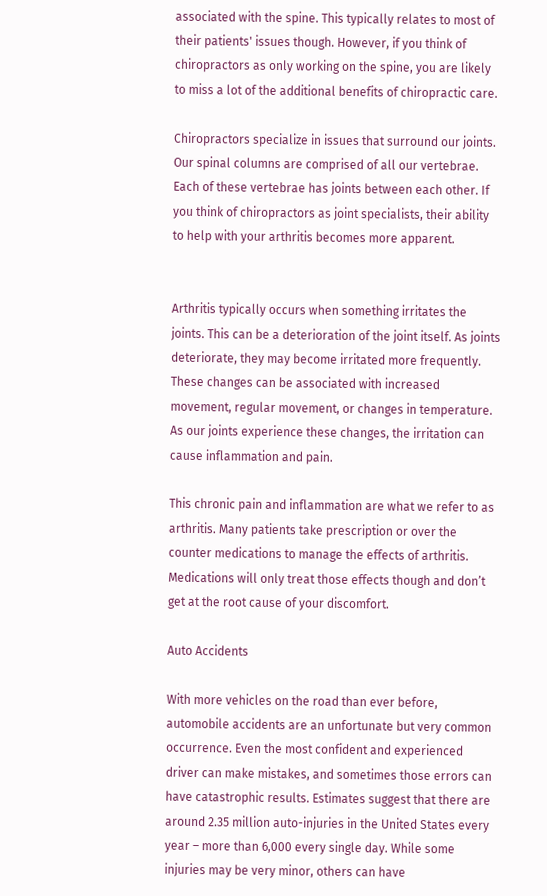associated with the spine. This typically relates to most of their patients' issues though. However, if you think of chiropractors as only working on the spine, you are likely to miss a lot of the additional benefits of chiropractic care.

Chiropractors specialize in issues that surround our joints. Our spinal columns are comprised of all our vertebrae. Each of these vertebrae has joints between each other. If you think of chiropractors as joint specialists, their ability to help with your arthritis becomes more apparent.


Arthritis typically occurs when something irritates the joints. This can be a deterioration of the joint itself. As joints deteriorate, they may become irritated more frequently. These changes can be associated with increased movement, regular movement, or changes in temperature. As our joints experience these changes, the irritation can cause inflammation and pain.

This chronic pain and inflammation are what we refer to as arthritis. Many patients take prescription or over the counter medications to manage the effects of arthritis. Medications will only treat those effects though and don’t get at the root cause of your discomfort.

Auto Accidents

With more vehicles on the road than ever before, automobile accidents are an unfortunate but very common occurrence. Even the most confident and experienced driver can make mistakes, and sometimes those errors can have catastrophic results. Estimates suggest that there are around 2.35 million auto-injuries in the United States every year – more than 6,000 every single day. While some injuries may be very minor, others can have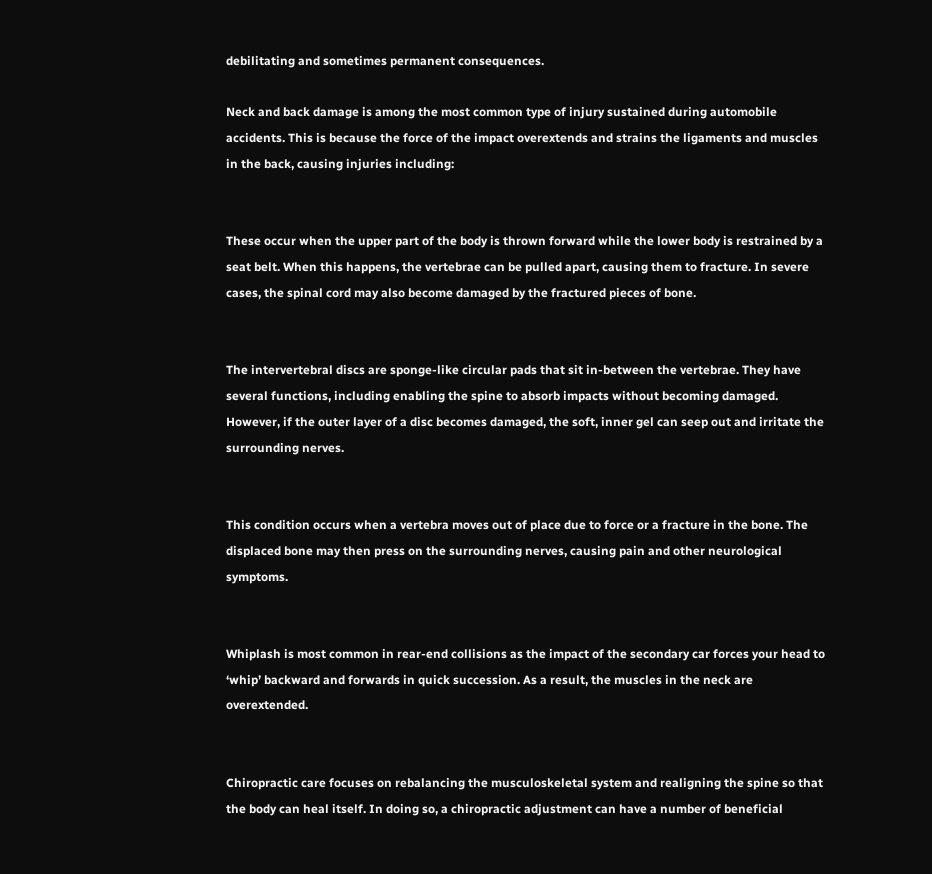debilitating and sometimes permanent consequences.

Neck and back damage is among the most common type of injury sustained during automobile accidents. This is because the force of the impact overextends and strains the ligaments and muscles in the back, causing injuries including:


These occur when the upper part of the body is thrown forward while the lower body is restrained by a seat belt. When this happens, the vertebrae can be pulled apart, causing them to fracture. In severe cases, the spinal cord may also become damaged by the fractured pieces of bone.


The intervertebral discs are sponge-like circular pads that sit in-between the vertebrae. They have several functions, including enabling the spine to absorb impacts without becoming damaged. However, if the outer layer of a disc becomes damaged, the soft, inner gel can seep out and irritate the surrounding nerves.


This condition occurs when a vertebra moves out of place due to force or a fracture in the bone. The displaced bone may then press on the surrounding nerves, causing pain and other neurological symptoms.


Whiplash is most common in rear-end collisions as the impact of the secondary car forces your head to ‘whip’ backward and forwards in quick succession. As a result, the muscles in the neck are overextended.


Chiropractic care focuses on rebalancing the musculoskeletal system and realigning the spine so that the body can heal itself. In doing so, a chiropractic adjustment can have a number of beneficial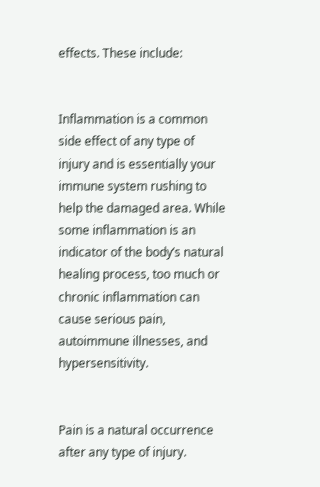effects. These include:


Inflammation is a common side effect of any type of injury and is essentially your immune system rushing to help the damaged area. While some inflammation is an indicator of the body’s natural healing process, too much or chronic inflammation can cause serious pain, autoimmune illnesses, and hypersensitivity.


Pain is a natural occurrence after any type of injury.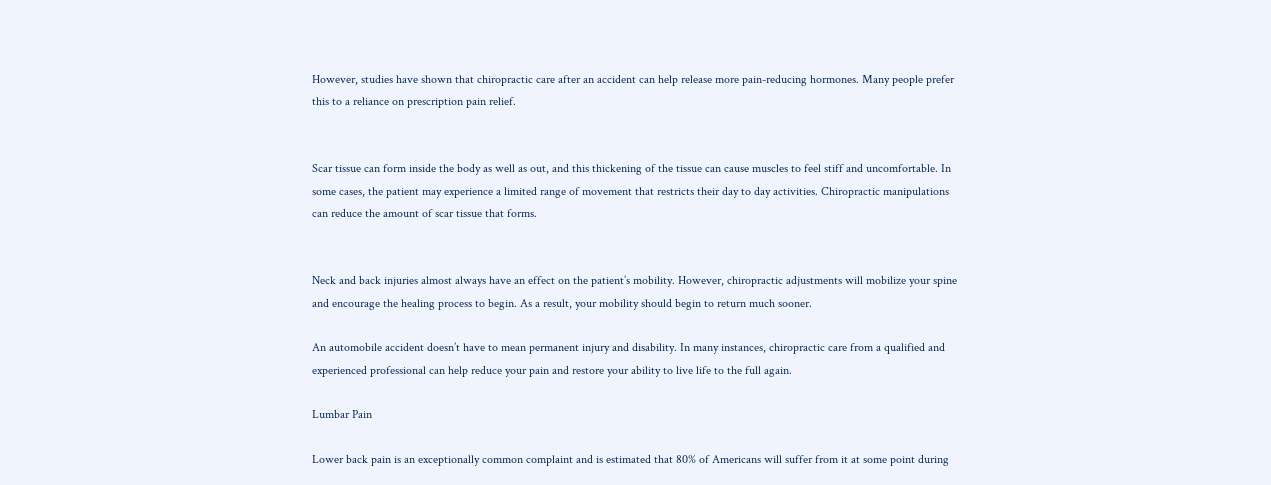However, studies have shown that chiropractic care after an accident can help release more pain-reducing hormones. Many people prefer this to a reliance on prescription pain relief.


Scar tissue can form inside the body as well as out, and this thickening of the tissue can cause muscles to feel stiff and uncomfortable. In some cases, the patient may experience a limited range of movement that restricts their day to day activities. Chiropractic manipulations can reduce the amount of scar tissue that forms.


Neck and back injuries almost always have an effect on the patient’s mobility. However, chiropractic adjustments will mobilize your spine and encourage the healing process to begin. As a result, your mobility should begin to return much sooner.

An automobile accident doesn’t have to mean permanent injury and disability. In many instances, chiropractic care from a qualified and experienced professional can help reduce your pain and restore your ability to live life to the full again.

Lumbar Pain

Lower back pain is an exceptionally common complaint and is estimated that 80% of Americans will suffer from it at some point during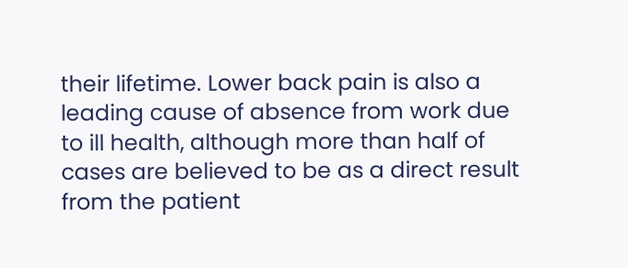their lifetime. Lower back pain is also a leading cause of absence from work due to ill health, although more than half of cases are believed to be as a direct result from the patient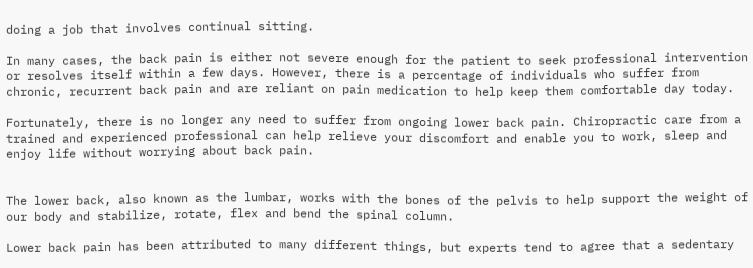doing a job that involves continual sitting.

In many cases, the back pain is either not severe enough for the patient to seek professional intervention or resolves itself within a few days. However, there is a percentage of individuals who suffer from chronic, recurrent back pain and are reliant on pain medication to help keep them comfortable day today.

Fortunately, there is no longer any need to suffer from ongoing lower back pain. Chiropractic care from a trained and experienced professional can help relieve your discomfort and enable you to work, sleep and enjoy life without worrying about back pain.


The lower back, also known as the lumbar, works with the bones of the pelvis to help support the weight of our body and stabilize, rotate, flex and bend the spinal column.

Lower back pain has been attributed to many different things, but experts tend to agree that a sedentary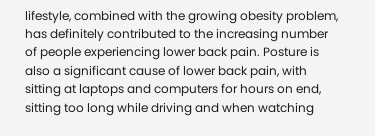lifestyle, combined with the growing obesity problem, has definitely contributed to the increasing number of people experiencing lower back pain. Posture is also a significant cause of lower back pain, with sitting at laptops and computers for hours on end, sitting too long while driving and when watching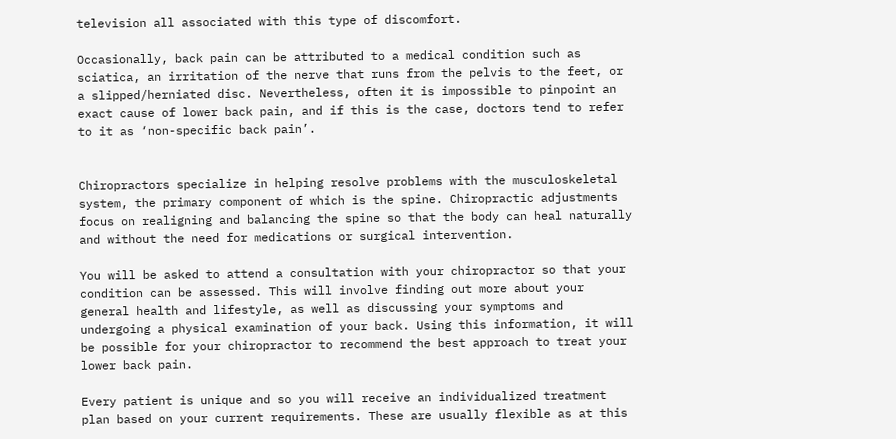television all associated with this type of discomfort.

Occasionally, back pain can be attributed to a medical condition such as sciatica, an irritation of the nerve that runs from the pelvis to the feet, or a slipped/herniated disc. Nevertheless, often it is impossible to pinpoint an exact cause of lower back pain, and if this is the case, doctors tend to refer to it as ‘non-specific back pain’.


Chiropractors specialize in helping resolve problems with the musculoskeletal system, the primary component of which is the spine. Chiropractic adjustments focus on realigning and balancing the spine so that the body can heal naturally and without the need for medications or surgical intervention.

You will be asked to attend a consultation with your chiropractor so that your condition can be assessed. This will involve finding out more about your general health and lifestyle, as well as discussing your symptoms and undergoing a physical examination of your back. Using this information, it will be possible for your chiropractor to recommend the best approach to treat your lower back pain.

Every patient is unique and so you will receive an individualized treatment plan based on your current requirements. These are usually flexible as at this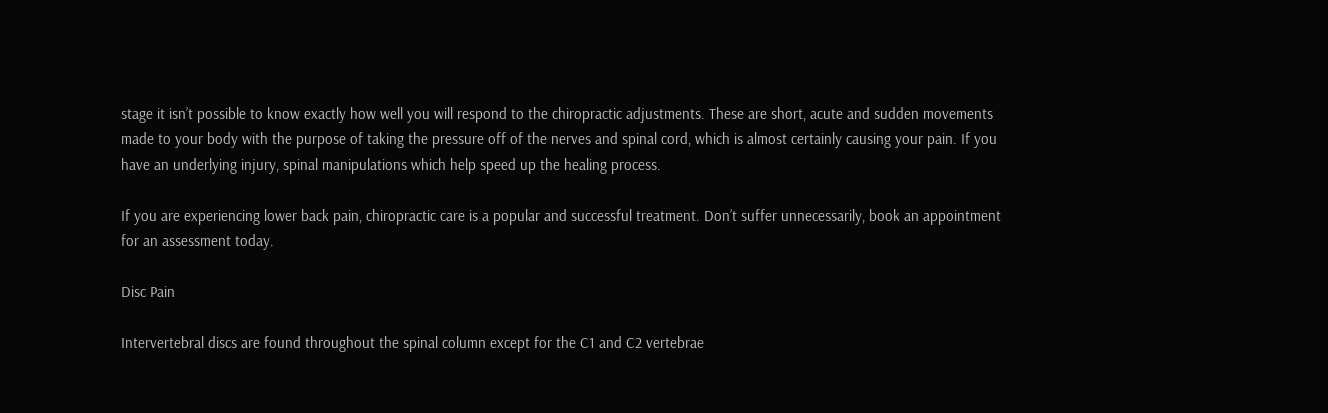stage it isn’t possible to know exactly how well you will respond to the chiropractic adjustments. These are short, acute and sudden movements made to your body with the purpose of taking the pressure off of the nerves and spinal cord, which is almost certainly causing your pain. If you have an underlying injury, spinal manipulations which help speed up the healing process.

If you are experiencing lower back pain, chiropractic care is a popular and successful treatment. Don’t suffer unnecessarily, book an appointment for an assessment today.

Disc Pain

Intervertebral discs are found throughout the spinal column except for the C1 and C2 vertebrae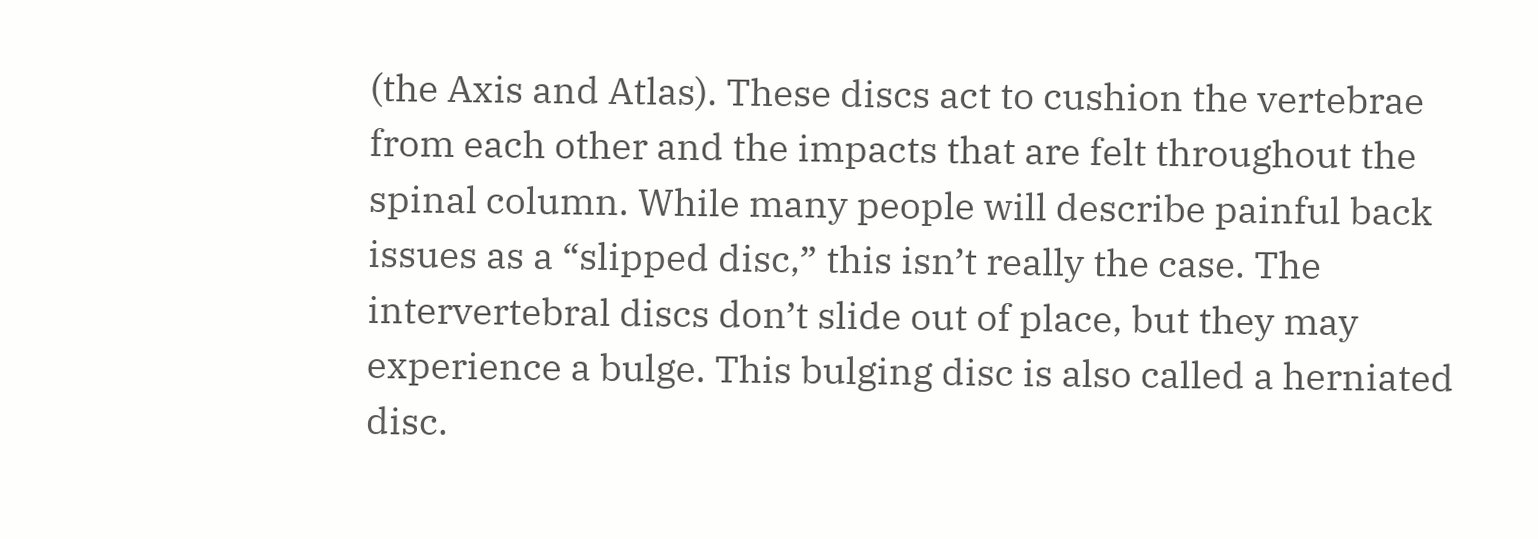(the Axis and Atlas). These discs act to cushion the vertebrae from each other and the impacts that are felt throughout the spinal column. While many people will describe painful back issues as a “slipped disc,” this isn’t really the case. The intervertebral discs don’t slide out of place, but they may experience a bulge. This bulging disc is also called a herniated disc.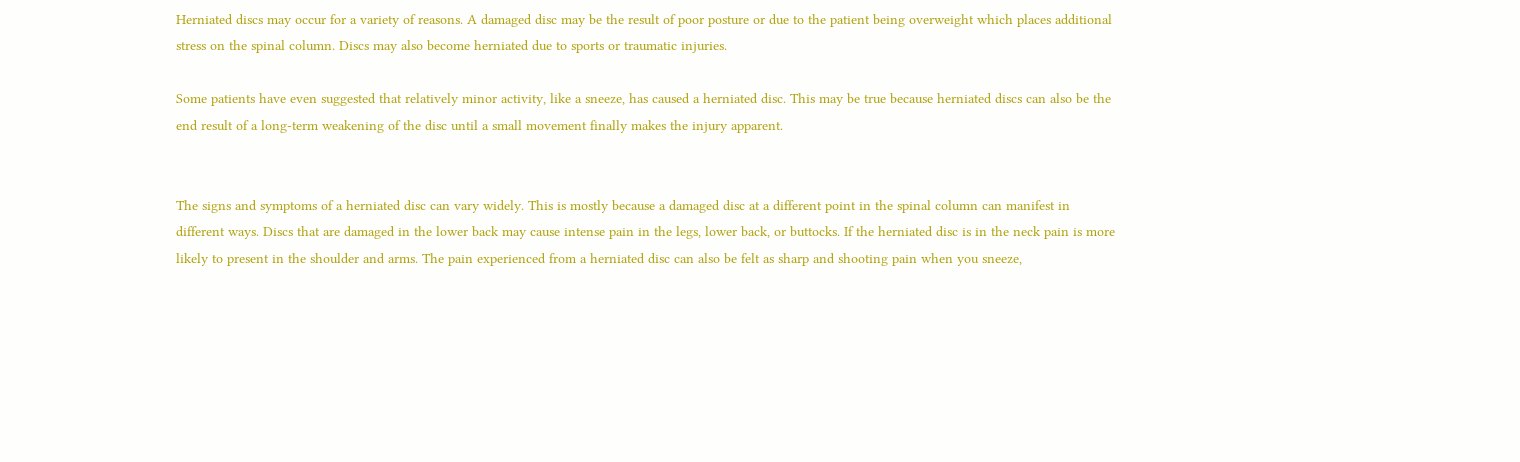Herniated discs may occur for a variety of reasons. A damaged disc may be the result of poor posture or due to the patient being overweight which places additional stress on the spinal column. Discs may also become herniated due to sports or traumatic injuries.

Some patients have even suggested that relatively minor activity, like a sneeze, has caused a herniated disc. This may be true because herniated discs can also be the end result of a long-term weakening of the disc until a small movement finally makes the injury apparent.


The signs and symptoms of a herniated disc can vary widely. This is mostly because a damaged disc at a different point in the spinal column can manifest in different ways. Discs that are damaged in the lower back may cause intense pain in the legs, lower back, or buttocks. If the herniated disc is in the neck pain is more likely to present in the shoulder and arms. The pain experienced from a herniated disc can also be felt as sharp and shooting pain when you sneeze,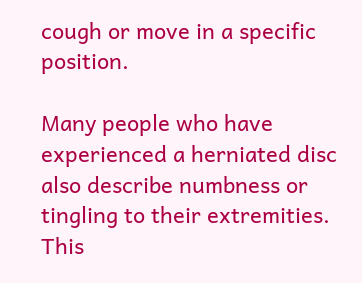cough or move in a specific position.

Many people who have experienced a herniated disc also describe numbness or tingling to their extremities. This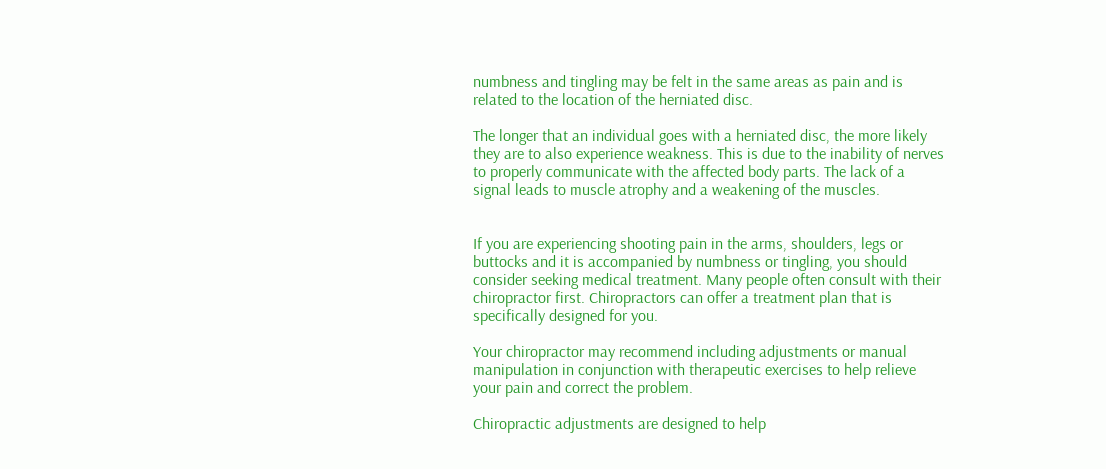numbness and tingling may be felt in the same areas as pain and is related to the location of the herniated disc.

The longer that an individual goes with a herniated disc, the more likely they are to also experience weakness. This is due to the inability of nerves to properly communicate with the affected body parts. The lack of a signal leads to muscle atrophy and a weakening of the muscles.


If you are experiencing shooting pain in the arms, shoulders, legs or buttocks and it is accompanied by numbness or tingling, you should consider seeking medical treatment. Many people often consult with their chiropractor first. Chiropractors can offer a treatment plan that is specifically designed for you.

Your chiropractor may recommend including adjustments or manual manipulation in conjunction with therapeutic exercises to help relieve your pain and correct the problem.

Chiropractic adjustments are designed to help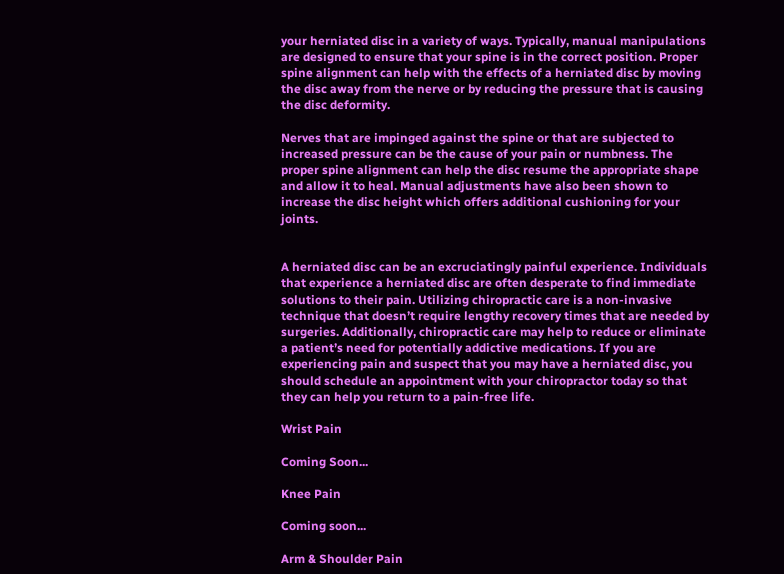your herniated disc in a variety of ways. Typically, manual manipulations are designed to ensure that your spine is in the correct position. Proper spine alignment can help with the effects of a herniated disc by moving the disc away from the nerve or by reducing the pressure that is causing the disc deformity.

Nerves that are impinged against the spine or that are subjected to increased pressure can be the cause of your pain or numbness. The proper spine alignment can help the disc resume the appropriate shape and allow it to heal. Manual adjustments have also been shown to increase the disc height which offers additional cushioning for your joints.


A herniated disc can be an excruciatingly painful experience. Individuals that experience a herniated disc are often desperate to find immediate solutions to their pain. Utilizing chiropractic care is a non-invasive technique that doesn’t require lengthy recovery times that are needed by surgeries. Additionally, chiropractic care may help to reduce or eliminate a patient’s need for potentially addictive medications. If you are experiencing pain and suspect that you may have a herniated disc, you should schedule an appointment with your chiropractor today so that they can help you return to a pain-free life.

Wrist Pain

Coming Soon...

Knee Pain

Coming soon...

Arm & Shoulder Pain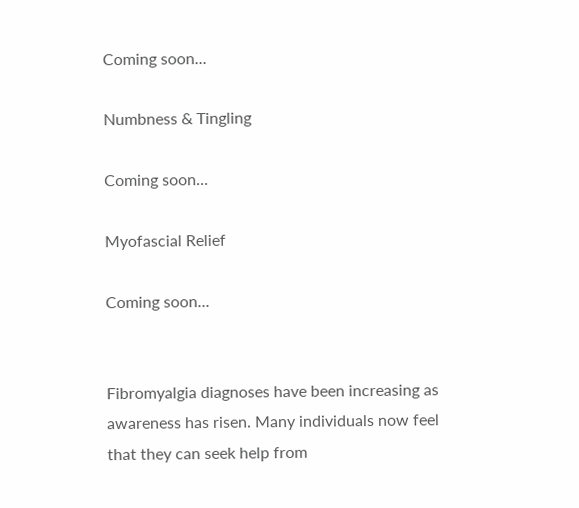Coming soon...

Numbness & Tingling

Coming soon...

Myofascial Relief

Coming soon...


Fibromyalgia diagnoses have been increasing as awareness has risen. Many individuals now feel that they can seek help from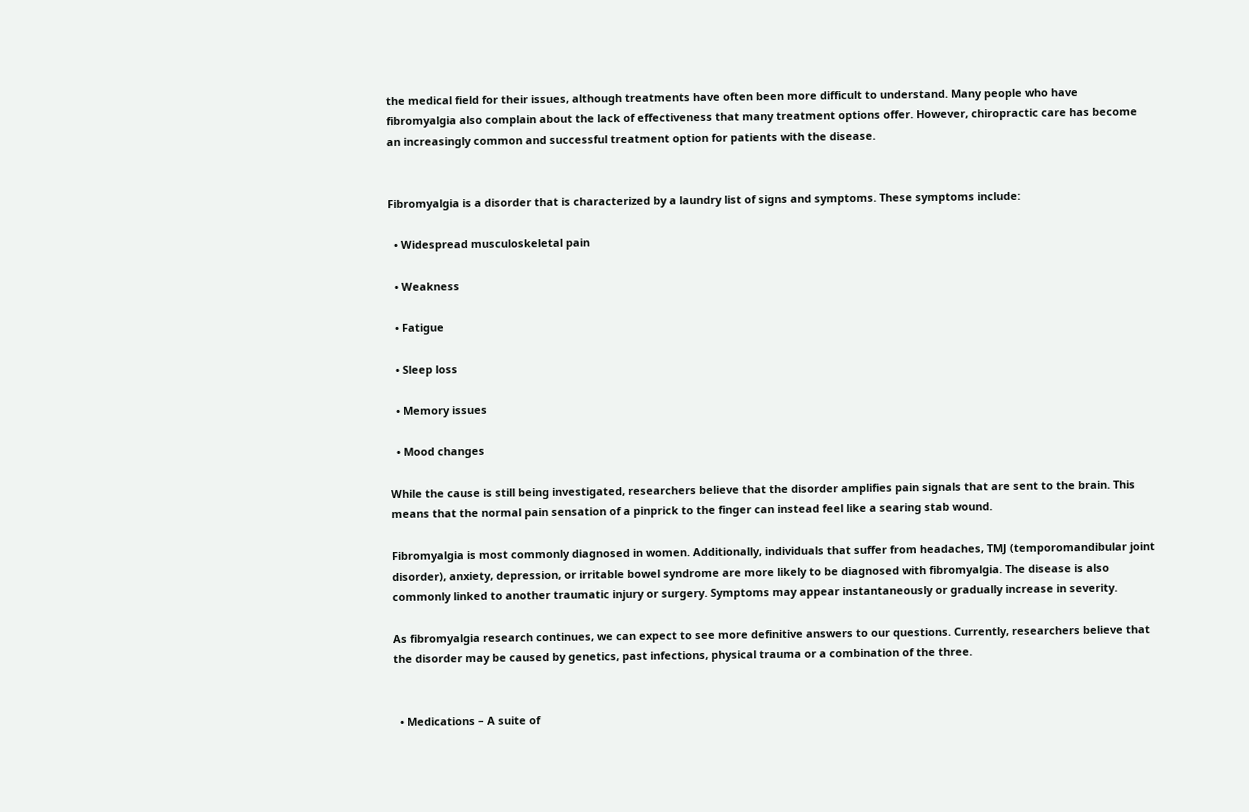the medical field for their issues, although treatments have often been more difficult to understand. Many people who have fibromyalgia also complain about the lack of effectiveness that many treatment options offer. However, chiropractic care has become an increasingly common and successful treatment option for patients with the disease.


Fibromyalgia is a disorder that is characterized by a laundry list of signs and symptoms. These symptoms include:

  • Widespread musculoskeletal pain

  • Weakness

  • Fatigue

  • Sleep loss

  • Memory issues

  • Mood changes

While the cause is still being investigated, researchers believe that the disorder amplifies pain signals that are sent to the brain. This means that the normal pain sensation of a pinprick to the finger can instead feel like a searing stab wound.

Fibromyalgia is most commonly diagnosed in women. Additionally, individuals that suffer from headaches, TMJ (temporomandibular joint disorder), anxiety, depression, or irritable bowel syndrome are more likely to be diagnosed with fibromyalgia. The disease is also commonly linked to another traumatic injury or surgery. Symptoms may appear instantaneously or gradually increase in severity.

As fibromyalgia research continues, we can expect to see more definitive answers to our questions. Currently, researchers believe that the disorder may be caused by genetics, past infections, physical trauma or a combination of the three.


  • Medications – A suite of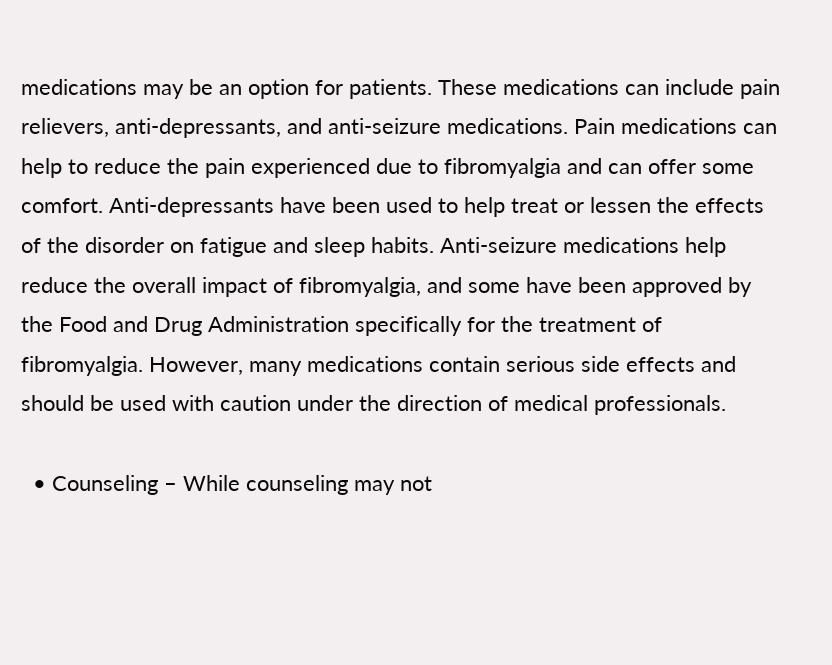medications may be an option for patients. These medications can include pain relievers, anti-depressants, and anti-seizure medications. Pain medications can help to reduce the pain experienced due to fibromyalgia and can offer some comfort. Anti-depressants have been used to help treat or lessen the effects of the disorder on fatigue and sleep habits. Anti-seizure medications help reduce the overall impact of fibromyalgia, and some have been approved by the Food and Drug Administration specifically for the treatment of fibromyalgia. However, many medications contain serious side effects and should be used with caution under the direction of medical professionals.

  • Counseling – While counseling may not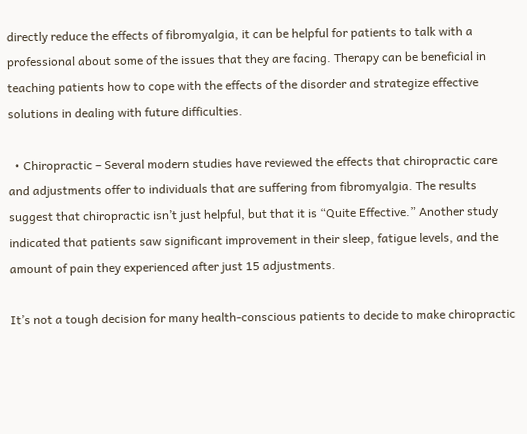directly reduce the effects of fibromyalgia, it can be helpful for patients to talk with a professional about some of the issues that they are facing. Therapy can be beneficial in teaching patients how to cope with the effects of the disorder and strategize effective solutions in dealing with future difficulties.

  • Chiropractic – Several modern studies have reviewed the effects that chiropractic care and adjustments offer to individuals that are suffering from fibromyalgia. The results suggest that chiropractic isn’t just helpful, but that it is “Quite Effective.” Another study indicated that patients saw significant improvement in their sleep, fatigue levels, and the amount of pain they experienced after just 15 adjustments.

It’s not a tough decision for many health-conscious patients to decide to make chiropractic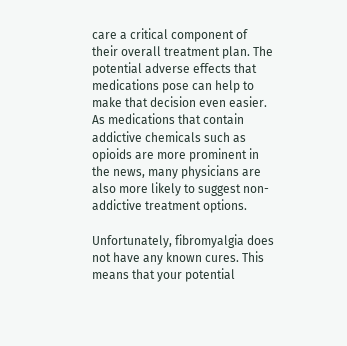care a critical component of their overall treatment plan. The potential adverse effects that medications pose can help to make that decision even easier. As medications that contain addictive chemicals such as opioids are more prominent in the news, many physicians are also more likely to suggest non-addictive treatment options.

Unfortunately, fibromyalgia does not have any known cures. This means that your potential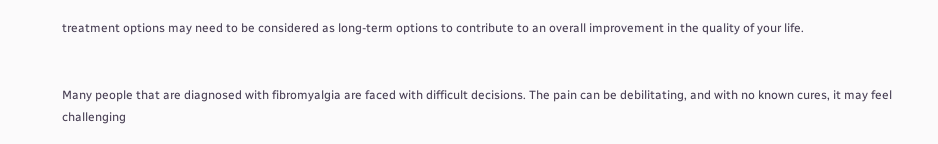treatment options may need to be considered as long-term options to contribute to an overall improvement in the quality of your life.


Many people that are diagnosed with fibromyalgia are faced with difficult decisions. The pain can be debilitating, and with no known cures, it may feel challenging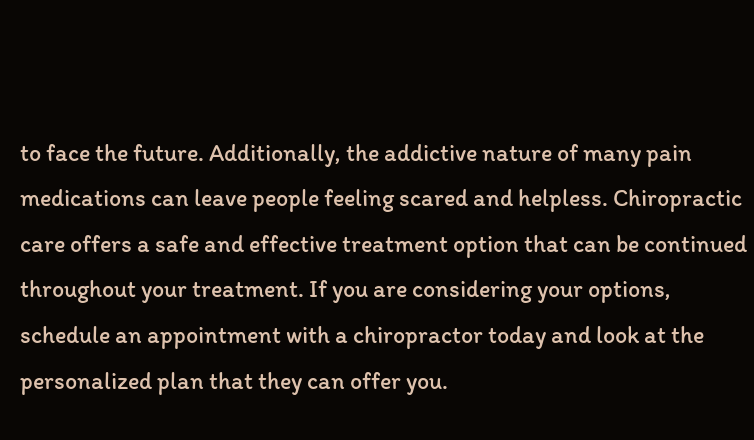to face the future. Additionally, the addictive nature of many pain medications can leave people feeling scared and helpless. Chiropractic care offers a safe and effective treatment option that can be continued throughout your treatment. If you are considering your options, schedule an appointment with a chiropractor today and look at the personalized plan that they can offer you.